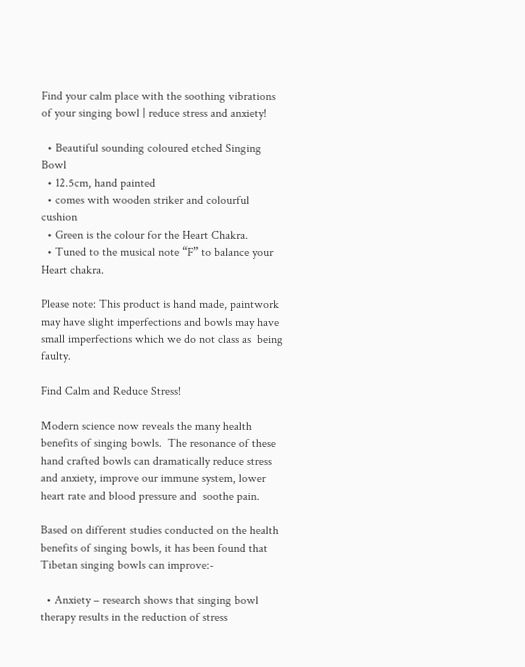Find your calm place with the soothing vibrations of your singing bowl | reduce stress and anxiety!

  • Beautiful sounding coloured etched Singing Bowl
  • 12.5cm, hand painted
  • comes with wooden striker and colourful cushion
  • Green is the colour for the Heart Chakra.
  • Tuned to the musical note “F” to balance your Heart chakra.

Please note: This product is hand made, paintwork may have slight imperfections and bowls may have small imperfections which we do not class as  being faulty.

Find Calm and Reduce Stress!

Modern science now reveals the many health benefits of singing bowls.  The resonance of these hand crafted bowls can dramatically reduce stress and anxiety, improve our immune system, lower heart rate and blood pressure and  soothe pain.

Based on different studies conducted on the health benefits of singing bowls, it has been found that Tibetan singing bowls can improve:-

  • Anxiety – research shows that singing bowl therapy results in the reduction of stress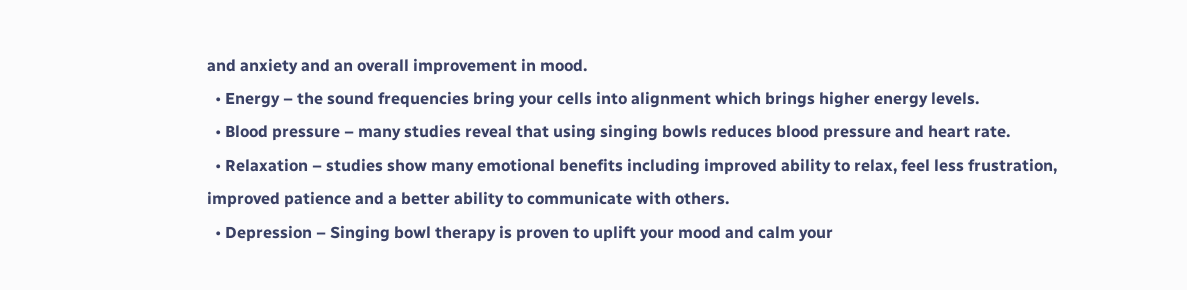and anxiety and an overall improvement in mood.
  • Energy – the sound frequencies bring your cells into alignment which brings higher energy levels.
  • Blood pressure – many studies reveal that using singing bowls reduces blood pressure and heart rate.
  • Relaxation – studies show many emotional benefits including improved ability to relax, feel less frustration, improved patience and a better ability to communicate with others.
  • Depression – Singing bowl therapy is proven to uplift your mood and calm your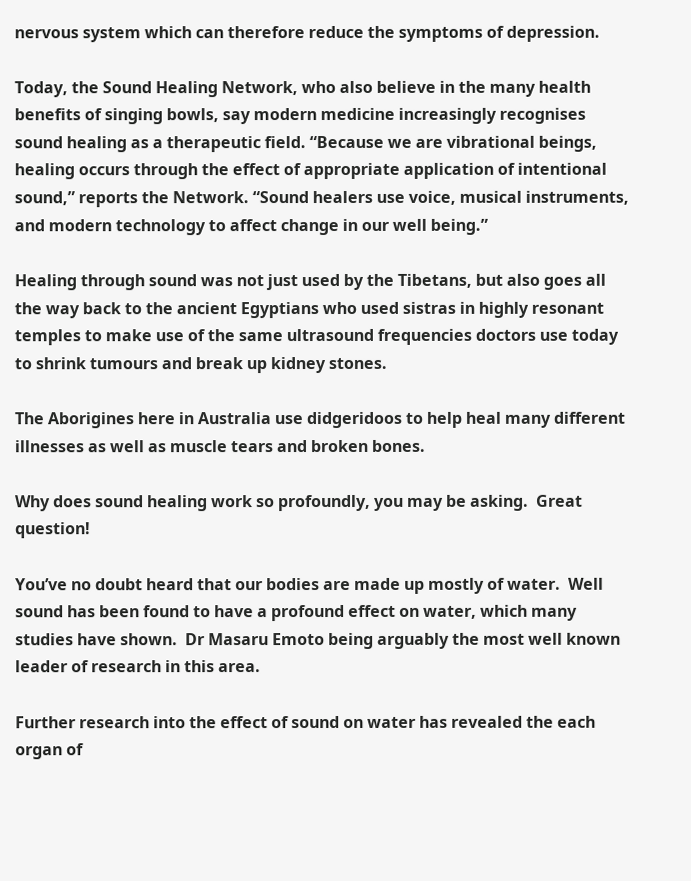nervous system which can therefore reduce the symptoms of depression.

Today, the Sound Healing Network, who also believe in the many health benefits of singing bowls, say modern medicine increasingly recognises sound healing as a therapeutic field. “Because we are vibrational beings, healing occurs through the effect of appropriate application of intentional sound,” reports the Network. “Sound healers use voice, musical instruments, and modern technology to affect change in our well being.”

Healing through sound was not just used by the Tibetans, but also goes all the way back to the ancient Egyptians who used sistras in highly resonant temples to make use of the same ultrasound frequencies doctors use today to shrink tumours and break up kidney stones.

The Aborigines here in Australia use didgeridoos to help heal many different illnesses as well as muscle tears and broken bones.

Why does sound healing work so profoundly, you may be asking.  Great question!

You’ve no doubt heard that our bodies are made up mostly of water.  Well sound has been found to have a profound effect on water, which many studies have shown.  Dr Masaru Emoto being arguably the most well known leader of research in this area.

Further research into the effect of sound on water has revealed the each organ of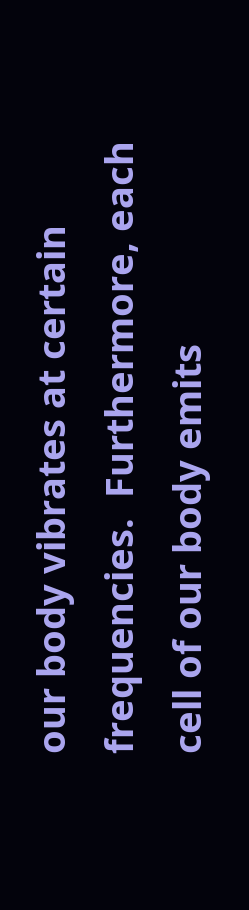our body vibrates at certain frequencies.  Furthermore, each cell of our body emits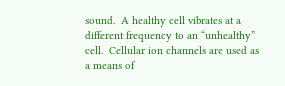sound.  A healthy cell vibrates at a different frequency to an “unhealthy” cell.  Cellular ion channels are used as a means of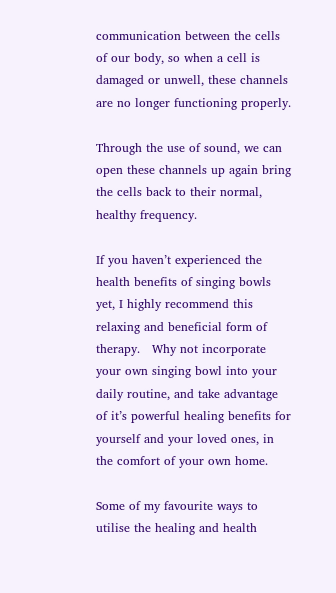communication between the cells of our body, so when a cell is damaged or unwell, these channels are no longer functioning properly.

Through the use of sound, we can open these channels up again bring the cells back to their normal, healthy frequency.

If you haven’t experienced the health benefits of singing bowls yet, I highly recommend this relaxing and beneficial form of therapy.   Why not incorporate your own singing bowl into your daily routine, and take advantage of it’s powerful healing benefits for yourself and your loved ones, in the comfort of your own home.

Some of my favourite ways to utilise the healing and health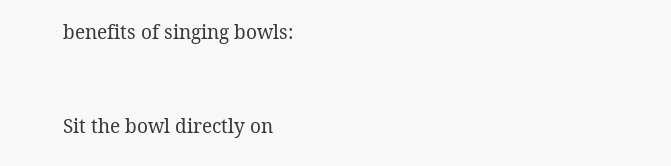benefits of singing bowls:


Sit the bowl directly on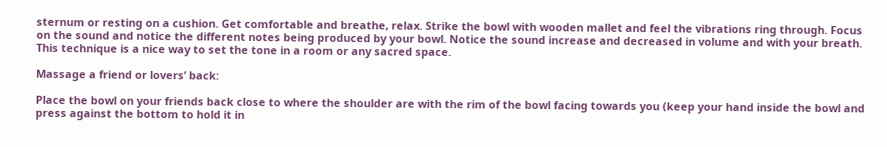sternum or resting on a cushion. Get comfortable and breathe, relax. Strike the bowl with wooden mallet and feel the vibrations ring through. Focus on the sound and notice the different notes being produced by your bowl. Notice the sound increase and decreased in volume and with your breath. This technique is a nice way to set the tone in a room or any sacred space.

Massage a friend or lovers’ back:

Place the bowl on your friends back close to where the shoulder are with the rim of the bowl facing towards you (keep your hand inside the bowl and press against the bottom to hold it in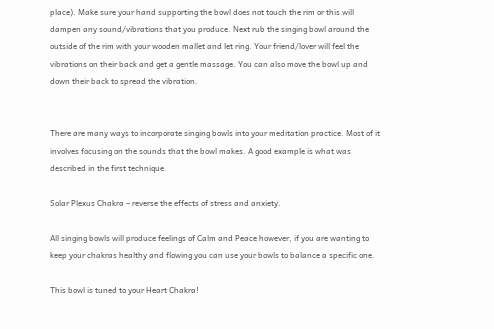place). Make sure your hand supporting the bowl does not touch the rim or this will dampen any sound/vibrations that you produce. Next rub the singing bowl around the outside of the rim with your wooden mallet and let ring. Your friend/lover will feel the vibrations on their back and get a gentle massage. You can also move the bowl up and down their back to spread the vibration.


There are many ways to incorporate singing bowls into your meditation practice. Most of it involves focusing on the sounds that the bowl makes. A good example is what was described in the first technique.

Solar Plexus Chakra – reverse the effects of stress and anxiety.

All singing bowls will produce feelings of Calm and Peace however, if you are wanting to keep your chakras healthy and flowing you can use your bowls to balance a specific one.

This bowl is tuned to your Heart Chakra!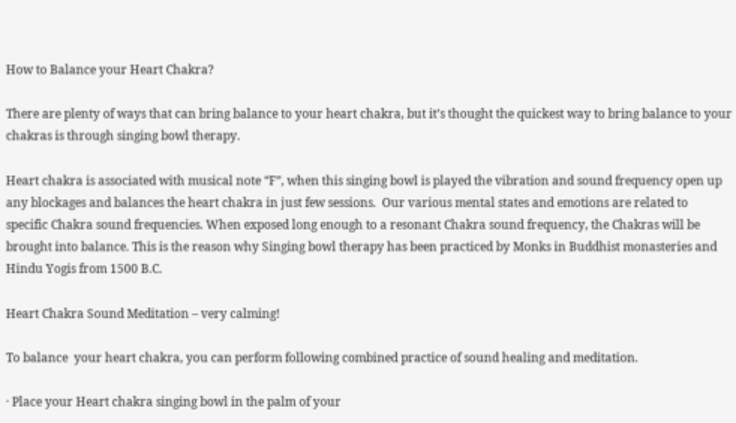How to Balance your Heart Chakra?

There are plenty of ways that can bring balance to your heart chakra, but it’s thought the quickest way to bring balance to your chakras is through singing bowl therapy.

Heart chakra is associated with musical note “F”, when this singing bowl is played the vibration and sound frequency open up any blockages and balances the heart chakra in just few sessions.  Our various mental states and emotions are related to specific Chakra sound frequencies. When exposed long enough to a resonant Chakra sound frequency, the Chakras will be brought into balance. This is the reason why Singing bowl therapy has been practiced by Monks in Buddhist monasteries and Hindu Yogis from 1500 B.C.

Heart Chakra Sound Meditation – very calming!

To balance  your heart chakra, you can perform following combined practice of sound healing and meditation.

· Place your Heart chakra singing bowl in the palm of your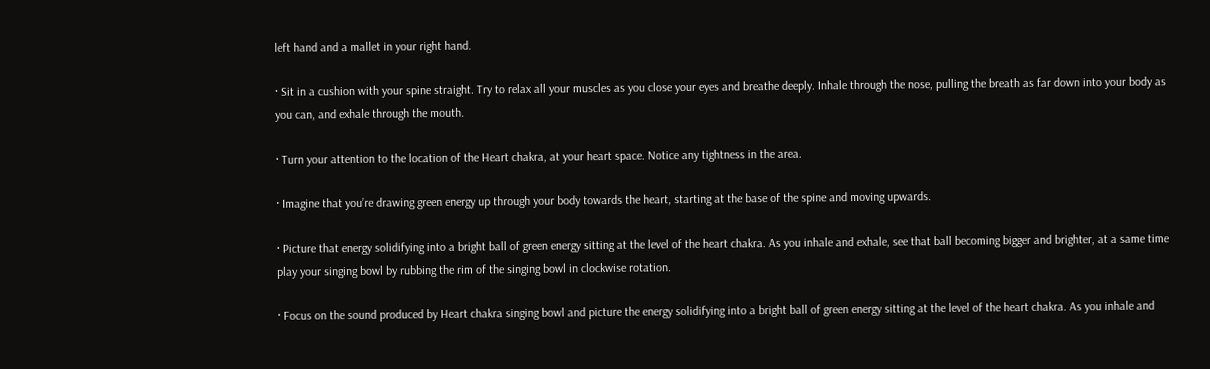left hand and a mallet in your right hand.

· Sit in a cushion with your spine straight. Try to relax all your muscles as you close your eyes and breathe deeply. Inhale through the nose, pulling the breath as far down into your body as you can, and exhale through the mouth.

· Turn your attention to the location of the Heart chakra, at your heart space. Notice any tightness in the area.

· Imagine that you’re drawing green energy up through your body towards the heart, starting at the base of the spine and moving upwards.

· Picture that energy solidifying into a bright ball of green energy sitting at the level of the heart chakra. As you inhale and exhale, see that ball becoming bigger and brighter, at a same time play your singing bowl by rubbing the rim of the singing bowl in clockwise rotation.

· Focus on the sound produced by Heart chakra singing bowl and picture the energy solidifying into a bright ball of green energy sitting at the level of the heart chakra. As you inhale and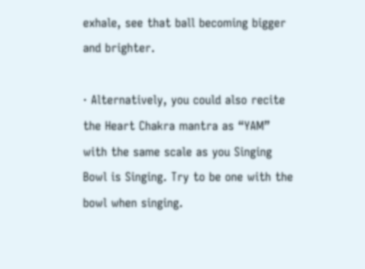exhale, see that ball becoming bigger and brighter.

· Alternatively, you could also recite the Heart Chakra mantra as “YAM” with the same scale as you Singing Bowl is Singing. Try to be one with the bowl when singing.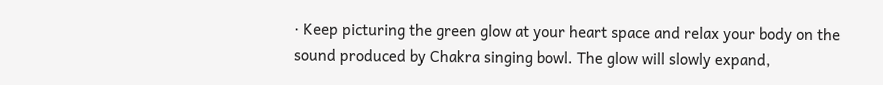· Keep picturing the green glow at your heart space and relax your body on the sound produced by Chakra singing bowl. The glow will slowly expand,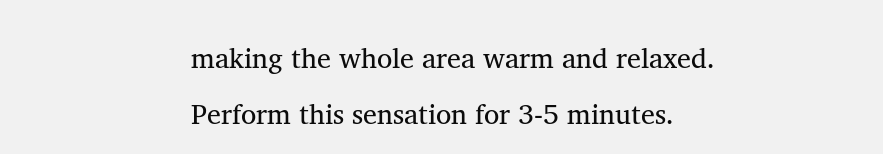making the whole area warm and relaxed. Perform this sensation for 3-5 minutes.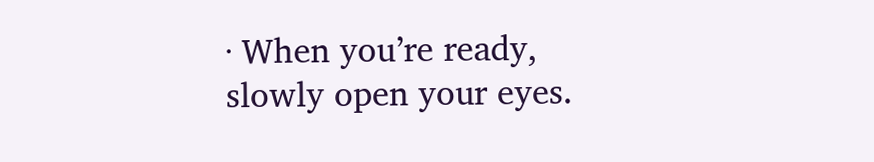· When you’re ready, slowly open your eyes.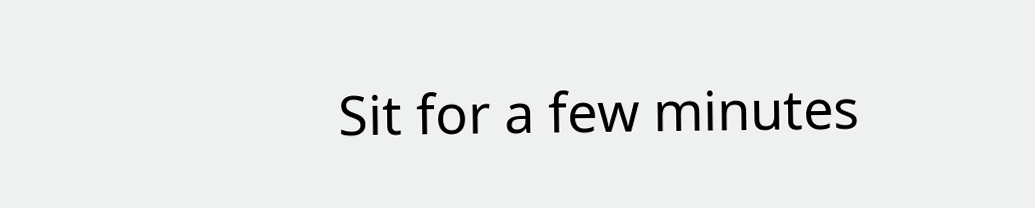Sit for a few minutes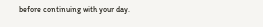before continuing with your day.